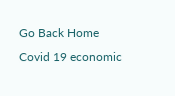Go Back Home
Covid 19 economic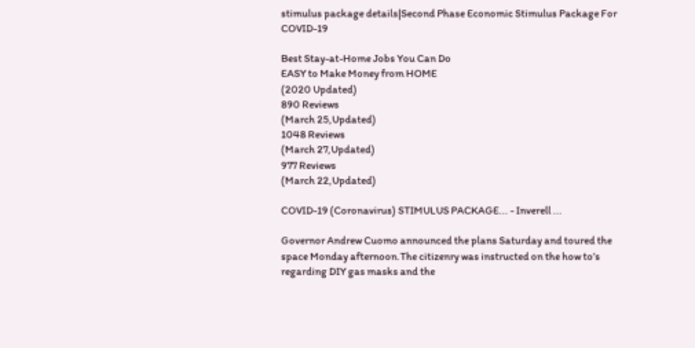stimulus package details|Second Phase Economic Stimulus Package For COVID-19

Best Stay-at-Home Jobs You Can Do
EASY to Make Money from HOME
(2020 Updated)
890 Reviews
(March 25,Updated)
1048 Reviews
(March 27,Updated)
977 Reviews
(March 22,Updated)

COVID-19 (Coronavirus) STIMULUS PACKAGE... - Inverell ...

Governor Andrew Cuomo announced the plans Saturday and toured the space Monday afternoon.The citizenry was instructed on the how to’s regarding DIY gas masks and the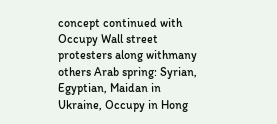concept continued with Occupy Wall street protesters along withmany others Arab spring: Syrian, Egyptian, Maidan in Ukraine, Occupy in Hong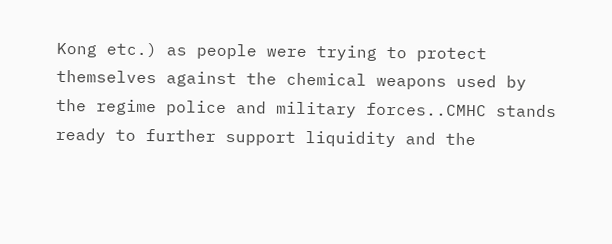Kong etc.) as people were trying to protect themselves against the chemical weapons used by the regime police and military forces..CMHC stands ready to further support liquidity and the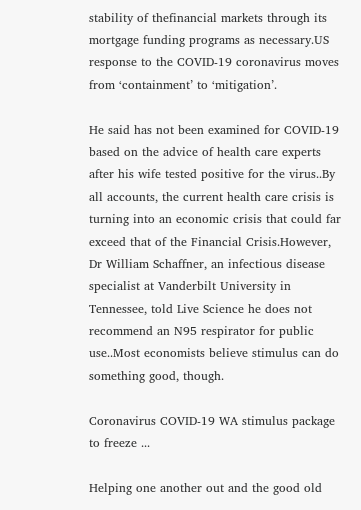stability of thefinancial markets through its mortgage funding programs as necessary.US response to the COVID-19 coronavirus moves from ‘containment’ to ‘mitigation’.

He said has not been examined for COVID-19 based on the advice of health care experts after his wife tested positive for the virus..By all accounts, the current health care crisis is turning into an economic crisis that could far exceed that of the Financial Crisis.However, Dr William Schaffner, an infectious disease specialist at Vanderbilt University in Tennessee, told Live Science he does not recommend an N95 respirator for public use..Most economists believe stimulus can do something good, though.

Coronavirus COVID-19 WA stimulus package to freeze ...

Helping one another out and the good old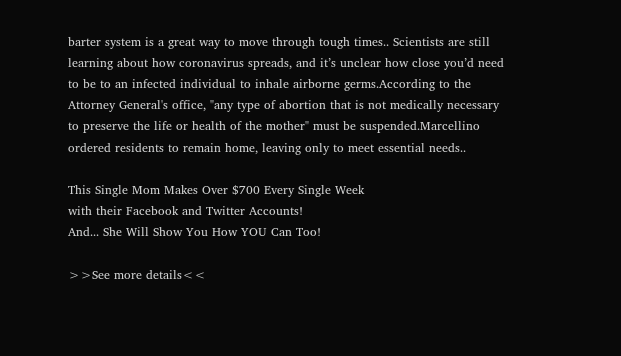barter system is a great way to move through tough times.. Scientists are still learning about how coronavirus spreads, and it’s unclear how close you’d need to be to an infected individual to inhale airborne germs.According to the Attorney General's office, "any type of abortion that is not medically necessary to preserve the life or health of the mother" must be suspended.Marcellino ordered residents to remain home, leaving only to meet essential needs..

This Single Mom Makes Over $700 Every Single Week
with their Facebook and Twitter Accounts!
And... She Will Show You How YOU Can Too!

>>See more details<<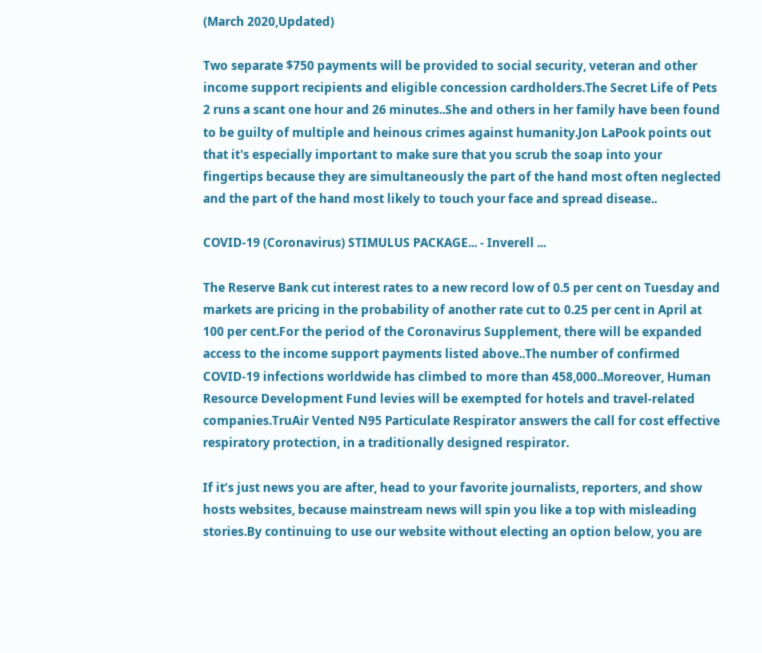(March 2020,Updated)

Two separate $750 payments will be provided to social security, veteran and other income support recipients and eligible concession cardholders.The Secret Life of Pets 2 runs a scant one hour and 26 minutes..She and others in her family have been found to be guilty of multiple and heinous crimes against humanity.Jon LaPook points out that it's especially important to make sure that you scrub the soap into your fingertips because they are simultaneously the part of the hand most often neglected and the part of the hand most likely to touch your face and spread disease..

COVID-19 (Coronavirus) STIMULUS PACKAGE... - Inverell ...

The Reserve Bank cut interest rates to a new record low of 0.5 per cent on Tuesday and markets are pricing in the probability of another rate cut to 0.25 per cent in April at 100 per cent.For the period of the Coronavirus Supplement, there will be expanded access to the income support payments listed above..The number of confirmed COVID-19 infections worldwide has climbed to more than 458,000..Moreover, Human Resource Development Fund levies will be exempted for hotels and travel-related companies.TruAir Vented N95 Particulate Respirator answers the call for cost effective respiratory protection, in a traditionally designed respirator.

If it’s just news you are after, head to your favorite journalists, reporters, and show hosts websites, because mainstream news will spin you like a top with misleading stories.By continuing to use our website without electing an option below, you are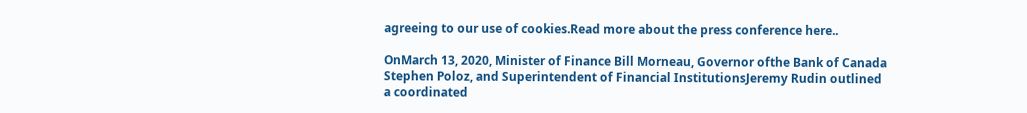agreeing to our use of cookies.Read more about the press conference here..

OnMarch 13, 2020, Minister of Finance Bill Morneau, Governor ofthe Bank of Canada Stephen Poloz, and Superintendent of Financial InstitutionsJeremy Rudin outlined a coordinated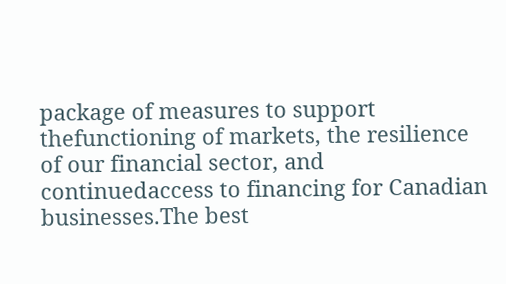package of measures to support thefunctioning of markets, the resilience of our financial sector, and continuedaccess to financing for Canadian businesses.The best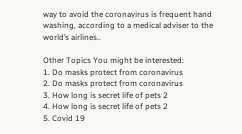way to avoid the coronavirus is frequent hand washing, according to a medical adviser to the world’s airlines..

Other Topics You might be interested:
1. Do masks protect from coronavirus
2. Do masks protect from coronavirus
3. How long is secret life of pets 2
4. How long is secret life of pets 2
5. Covid 19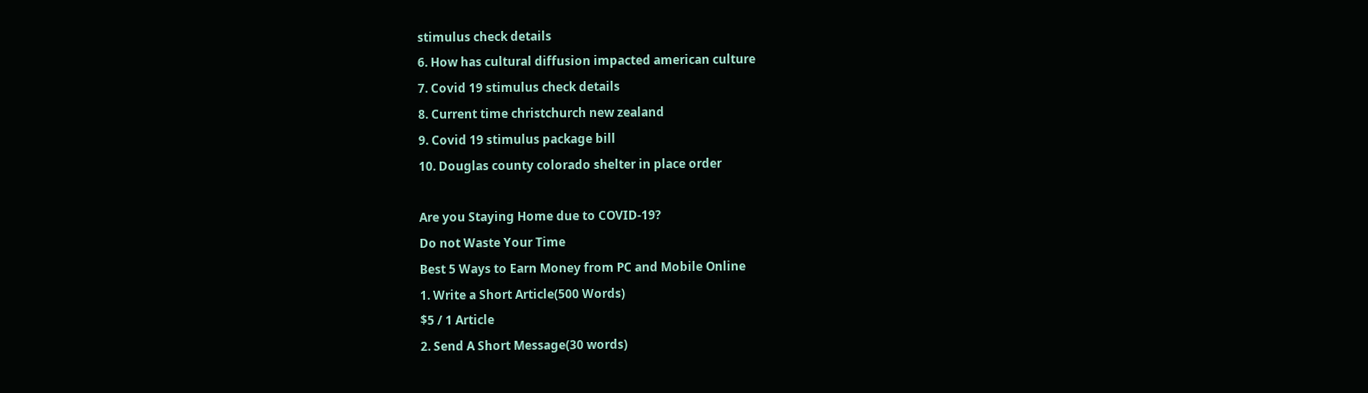stimulus check details
6. How has cultural diffusion impacted american culture
7. Covid 19 stimulus check details
8. Current time christchurch new zealand
9. Covid 19 stimulus package bill
10. Douglas county colorado shelter in place order

Are you Staying Home due to COVID-19?
Do not Waste Your Time
Best 5 Ways to Earn Money from PC and Mobile Online
1. Write a Short Article(500 Words)
$5 / 1 Article
2. Send A Short Message(30 words)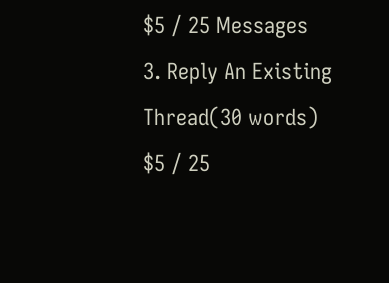$5 / 25 Messages
3. Reply An Existing Thread(30 words)
$5 / 25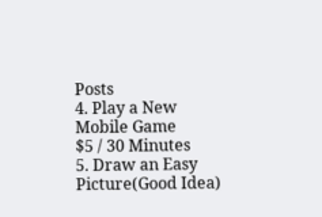Posts
4. Play a New Mobile Game
$5 / 30 Minutes
5. Draw an Easy Picture(Good Idea)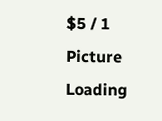$5 / 1 Picture
Loading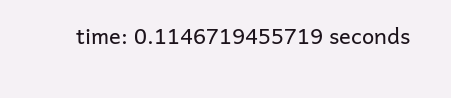time: 0.1146719455719 seconds